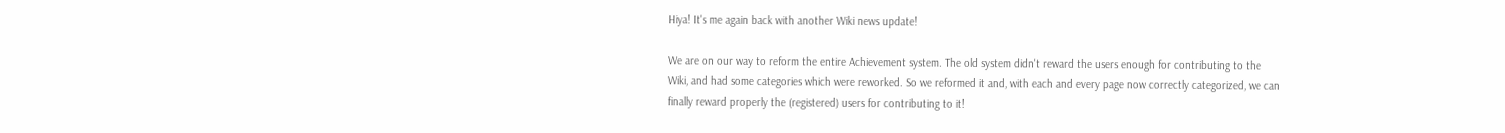Hiya! It's me again back with another Wiki news update!

We are on our way to reform the entire Achievement system. The old system didn't reward the users enough for contributing to the Wiki, and had some categories which were reworked. So we reformed it and, with each and every page now correctly categorized, we can finally reward properly the (registered) users for contributing to it!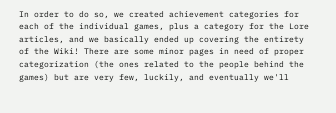In order to do so, we created achievement categories for each of the individual games, plus a category for the Lore articles, and we basically ended up covering the entirety of the Wiki! There are some minor pages in need of proper categorization (the ones related to the people behind the games) but are very few, luckily, and eventually we'll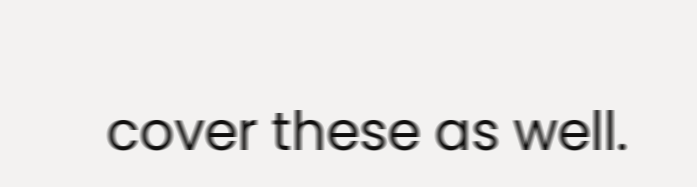cover these as well.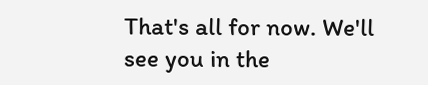That's all for now. We'll see you in the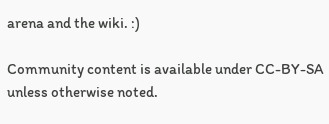arena and the wiki. :)

Community content is available under CC-BY-SA unless otherwise noted.